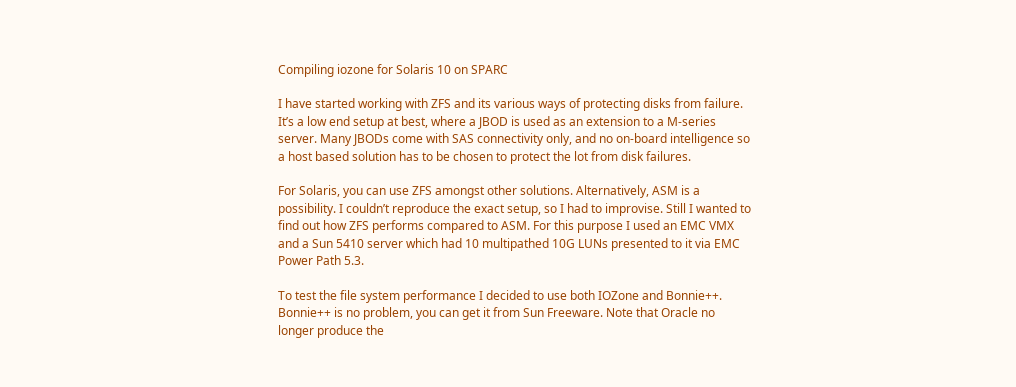Compiling iozone for Solaris 10 on SPARC

I have started working with ZFS and its various ways of protecting disks from failure. It’s a low end setup at best, where a JBOD is used as an extension to a M-series server. Many JBODs come with SAS connectivity only, and no on-board intelligence so a host based solution has to be chosen to protect the lot from disk failures.

For Solaris, you can use ZFS amongst other solutions. Alternatively, ASM is a possibility. I couldn’t reproduce the exact setup, so I had to improvise. Still I wanted to find out how ZFS performs compared to ASM. For this purpose I used an EMC VMX and a Sun 5410 server which had 10 multipathed 10G LUNs presented to it via EMC Power Path 5.3.

To test the file system performance I decided to use both IOZone and Bonnie++. Bonnie++ is no problem, you can get it from Sun Freeware. Note that Oracle no longer produce the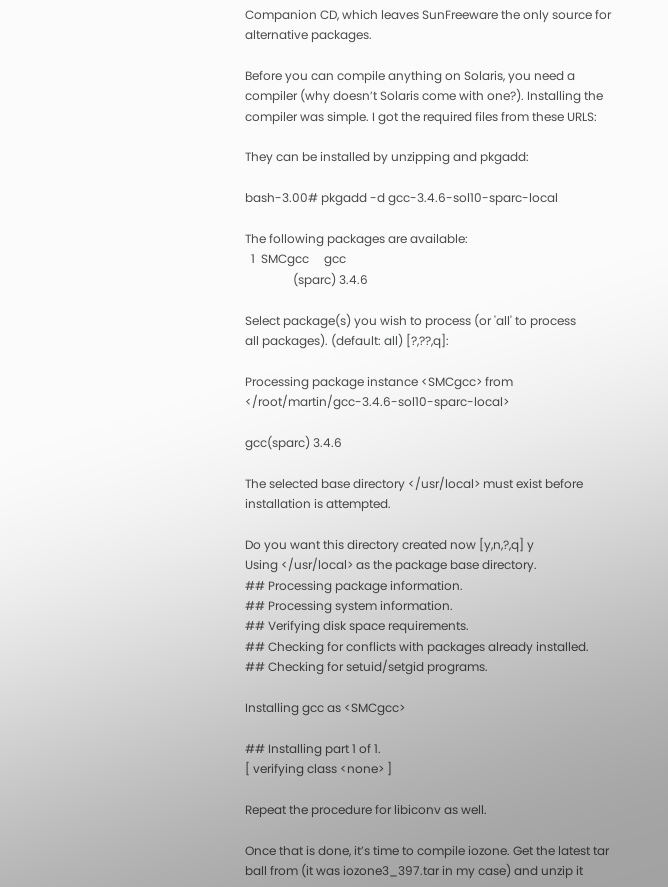Companion CD, which leaves SunFreeware the only source for alternative packages.

Before you can compile anything on Solaris, you need a compiler (why doesn’t Solaris come with one?). Installing the compiler was simple. I got the required files from these URLS:

They can be installed by unzipping and pkgadd:

bash-3.00# pkgadd -d gcc-3.4.6-sol10-sparc-local

The following packages are available:
  1  SMCgcc     gcc
                (sparc) 3.4.6

Select package(s) you wish to process (or 'all' to process
all packages). (default: all) [?,??,q]:

Processing package instance <SMCgcc> from </root/martin/gcc-3.4.6-sol10-sparc-local>

gcc(sparc) 3.4.6

The selected base directory </usr/local> must exist before
installation is attempted.

Do you want this directory created now [y,n,?,q] y
Using </usr/local> as the package base directory.
## Processing package information.
## Processing system information.
## Verifying disk space requirements.
## Checking for conflicts with packages already installed.
## Checking for setuid/setgid programs.

Installing gcc as <SMCgcc>

## Installing part 1 of 1.
[ verifying class <none> ]

Repeat the procedure for libiconv as well.

Once that is done, it’s time to compile iozone. Get the latest tar ball from (it was iozone3_397.tar in my case) and unzip it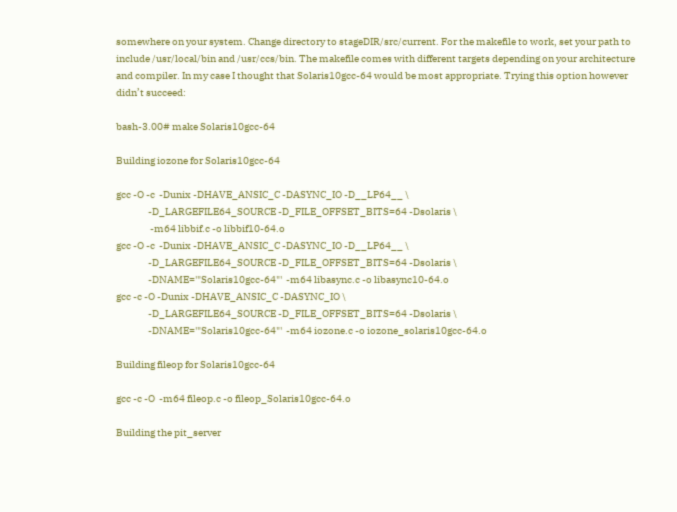somewhere on your system. Change directory to stageDIR/src/current. For the makefile to work, set your path to include /usr/local/bin and /usr/ccs/bin. The makefile comes with different targets depending on your architecture and compiler. In my case I thought that Solaris10gcc-64 would be most appropriate. Trying this option however didn’t succeed:

bash-3.00# make Solaris10gcc-64

Building iozone for Solaris10gcc-64

gcc -O -c  -Dunix -DHAVE_ANSIC_C -DASYNC_IO -D__LP64__ \
                -D_LARGEFILE64_SOURCE -D_FILE_OFFSET_BITS=64 -Dsolaris \
                 -m64 libbif.c -o libbif10-64.o
gcc -O -c  -Dunix -DHAVE_ANSIC_C -DASYNC_IO -D__LP64__ \
                -D_LARGEFILE64_SOURCE -D_FILE_OFFSET_BITS=64 -Dsolaris \
                -DNAME='"Solaris10gcc-64"'  -m64 libasync.c -o libasync10-64.o
gcc -c -O -Dunix -DHAVE_ANSIC_C -DASYNC_IO \
                -D_LARGEFILE64_SOURCE -D_FILE_OFFSET_BITS=64 -Dsolaris \
                -DNAME='"Solaris10gcc-64"'  -m64 iozone.c -o iozone_solaris10gcc-64.o

Building fileop for Solaris10gcc-64

gcc -c -O  -m64 fileop.c -o fileop_Solaris10gcc-64.o

Building the pit_server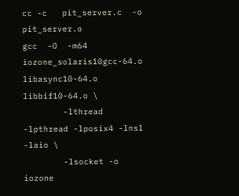cc -c   pit_server.c  -o pit_server.o
gcc  -O  -m64 iozone_solaris10gcc-64.o libasync10-64.o libbif10-64.o \
        -lthread -lpthread -lposix4 -lnsl -laio \
        -lsocket -o iozone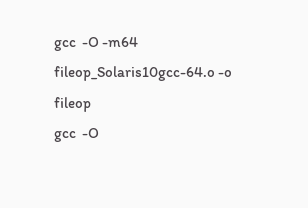gcc  -O -m64 fileop_Solaris10gcc-64.o -o fileop
gcc  -O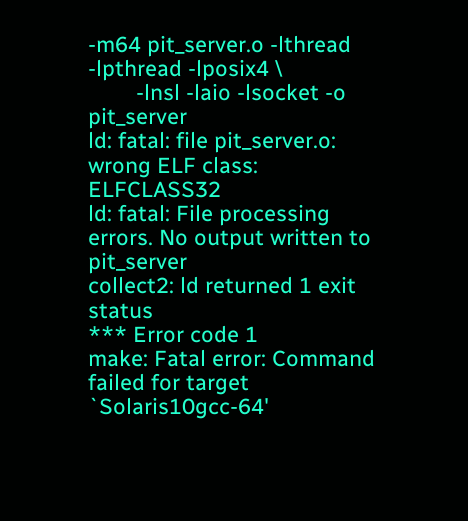-m64 pit_server.o -lthread -lpthread -lposix4 \
        -lnsl -laio -lsocket -o pit_server
ld: fatal: file pit_server.o: wrong ELF class: ELFCLASS32
ld: fatal: File processing errors. No output written to pit_server
collect2: ld returned 1 exit status
*** Error code 1
make: Fatal error: Command failed for target `Solaris10gcc-64'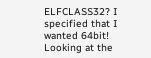ELFCLASS32? I specified that I wanted 64bit! Looking at the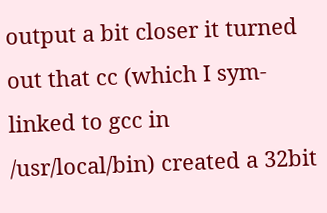output a bit closer it turned out that cc (which I sym-linked to gcc in /usr/local/bin) created a 32bit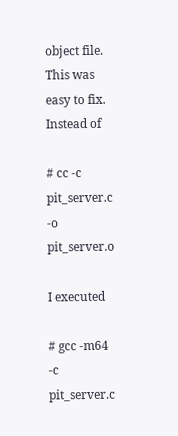object file. This was easy to fix. Instead of

# cc -c   pit_server.c  -o pit_server.o

I executed

# gcc -m64  -c pit_server.c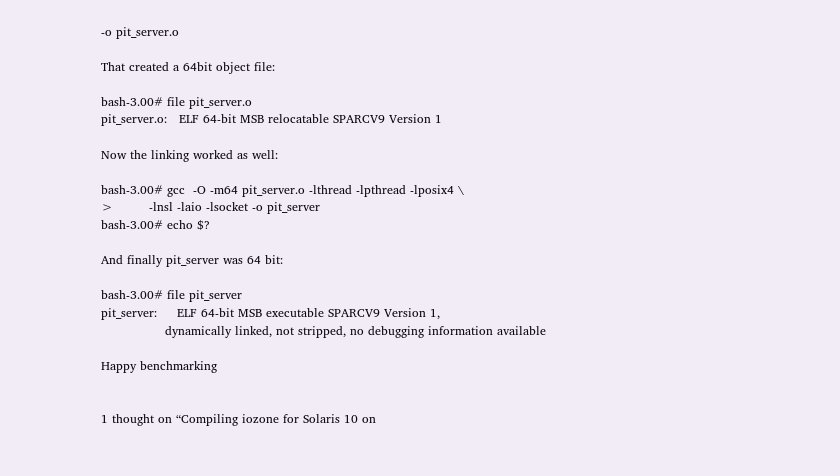-o pit_server.o

That created a 64bit object file:

bash-3.00# file pit_server.o
pit_server.o:   ELF 64-bit MSB relocatable SPARCV9 Version 1

Now the linking worked as well:

bash-3.00# gcc  -O -m64 pit_server.o -lthread -lpthread -lposix4 \
>         -lnsl -laio -lsocket -o pit_server
bash-3.00# echo $?

And finally pit_server was 64 bit:

bash-3.00# file pit_server
pit_server:     ELF 64-bit MSB executable SPARCV9 Version 1,
                dynamically linked, not stripped, no debugging information available

Happy benchmarking


1 thought on “Compiling iozone for Solaris 10 on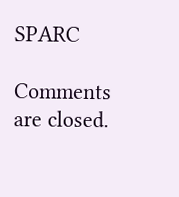SPARC

Comments are closed.